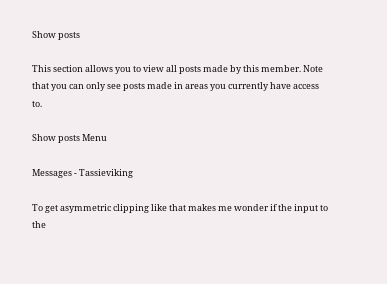Show posts

This section allows you to view all posts made by this member. Note that you can only see posts made in areas you currently have access to.

Show posts Menu

Messages - Tassieviking

To get asymmetric clipping like that makes me wonder if the input to the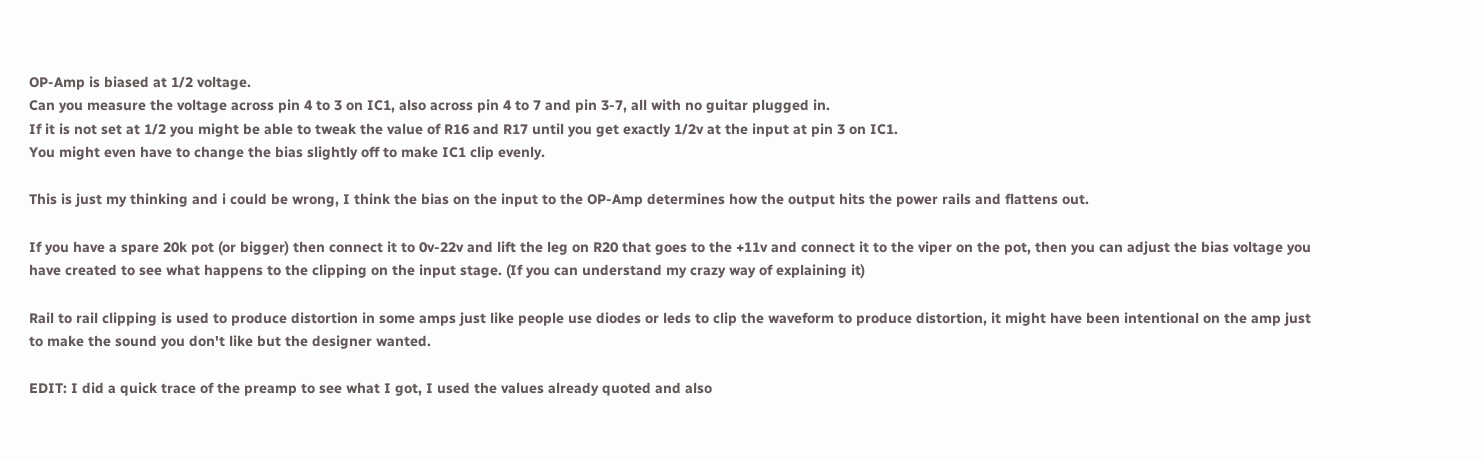OP-Amp is biased at 1/2 voltage.
Can you measure the voltage across pin 4 to 3 on IC1, also across pin 4 to 7 and pin 3-7, all with no guitar plugged in.
If it is not set at 1/2 you might be able to tweak the value of R16 and R17 until you get exactly 1/2v at the input at pin 3 on IC1.
You might even have to change the bias slightly off to make IC1 clip evenly.

This is just my thinking and i could be wrong, I think the bias on the input to the OP-Amp determines how the output hits the power rails and flattens out.

If you have a spare 20k pot (or bigger) then connect it to 0v-22v and lift the leg on R20 that goes to the +11v and connect it to the viper on the pot, then you can adjust the bias voltage you have created to see what happens to the clipping on the input stage. (If you can understand my crazy way of explaining it)

Rail to rail clipping is used to produce distortion in some amps just like people use diodes or leds to clip the waveform to produce distortion, it might have been intentional on the amp just to make the sound you don't like but the designer wanted.

EDIT: I did a quick trace of the preamp to see what I got, I used the values already quoted and also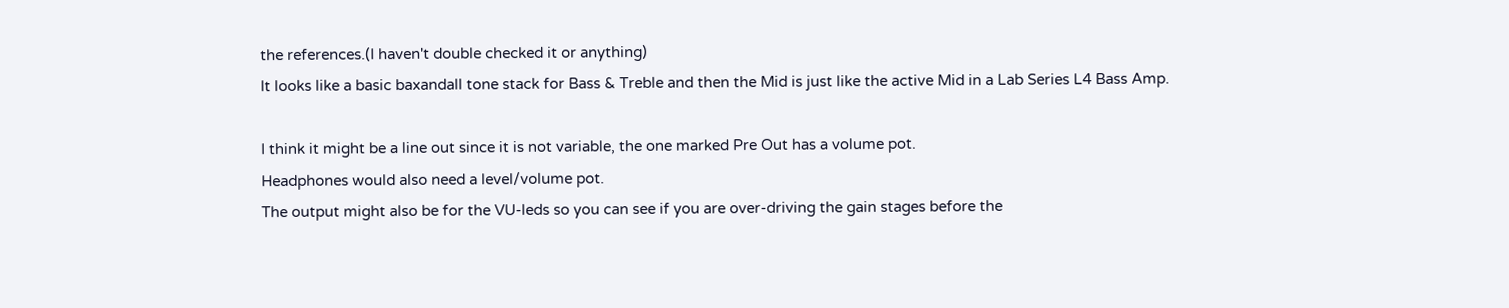the references.(I haven't double checked it or anything)
It looks like a basic baxandall tone stack for Bass & Treble and then the Mid is just like the active Mid in a Lab Series L4 Bass Amp.

I think it might be a line out since it is not variable, the one marked Pre Out has a volume pot.
Headphones would also need a level/volume pot.
The output might also be for the VU-leds so you can see if you are over-driving the gain stages before the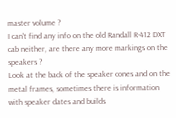master volume ?
I can't find any info on the old Randall R-412 DXT cab neither, are there any more markings on the speakers ?
Look at the back of the speaker cones and on the metal frames, sometimes there is information with speaker dates and builds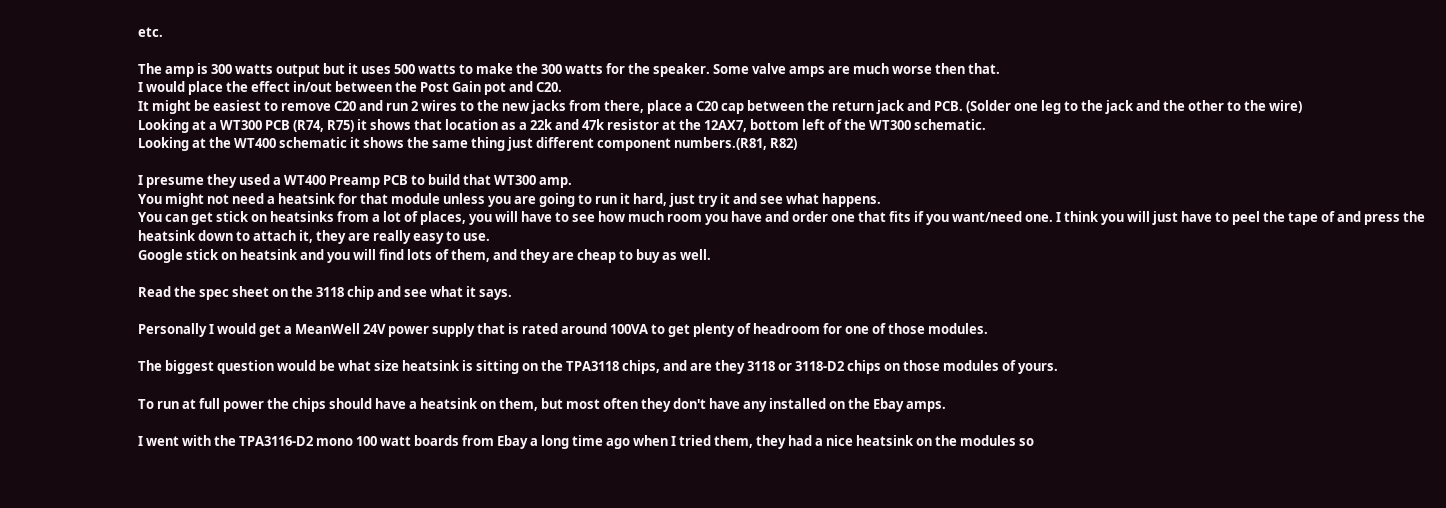etc.

The amp is 300 watts output but it uses 500 watts to make the 300 watts for the speaker. Some valve amps are much worse then that.
I would place the effect in/out between the Post Gain pot and C20.
It might be easiest to remove C20 and run 2 wires to the new jacks from there, place a C20 cap between the return jack and PCB. (Solder one leg to the jack and the other to the wire)
Looking at a WT300 PCB (R74, R75) it shows that location as a 22k and 47k resistor at the 12AX7, bottom left of the WT300 schematic.
Looking at the WT400 schematic it shows the same thing just different component numbers.(R81, R82)

I presume they used a WT400 Preamp PCB to build that WT300 amp.
You might not need a heatsink for that module unless you are going to run it hard, just try it and see what happens.
You can get stick on heatsinks from a lot of places, you will have to see how much room you have and order one that fits if you want/need one. I think you will just have to peel the tape of and press the heatsink down to attach it, they are really easy to use.
Google stick on heatsink and you will find lots of them, and they are cheap to buy as well.

Read the spec sheet on the 3118 chip and see what it says.

Personally I would get a MeanWell 24V power supply that is rated around 100VA to get plenty of headroom for one of those modules.

The biggest question would be what size heatsink is sitting on the TPA3118 chips, and are they 3118 or 3118-D2 chips on those modules of yours.

To run at full power the chips should have a heatsink on them, but most often they don't have any installed on the Ebay amps.

I went with the TPA3116-D2 mono 100 watt boards from Ebay a long time ago when I tried them, they had a nice heatsink on the modules so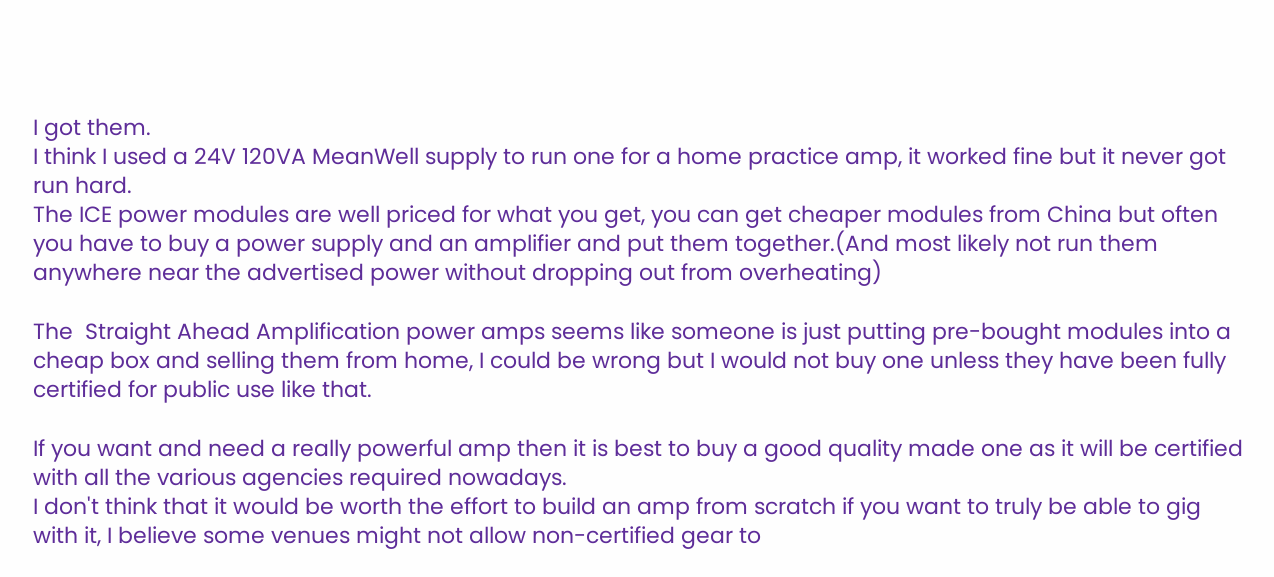I got them.
I think I used a 24V 120VA MeanWell supply to run one for a home practice amp, it worked fine but it never got run hard.
The ICE power modules are well priced for what you get, you can get cheaper modules from China but often you have to buy a power supply and an amplifier and put them together.(And most likely not run them anywhere near the advertised power without dropping out from overheating)

The  Straight Ahead Amplification power amps seems like someone is just putting pre-bought modules into a cheap box and selling them from home, I could be wrong but I would not buy one unless they have been fully certified for public use like that.

If you want and need a really powerful amp then it is best to buy a good quality made one as it will be certified with all the various agencies required nowadays.
I don't think that it would be worth the effort to build an amp from scratch if you want to truly be able to gig with it, I believe some venues might not allow non-certified gear to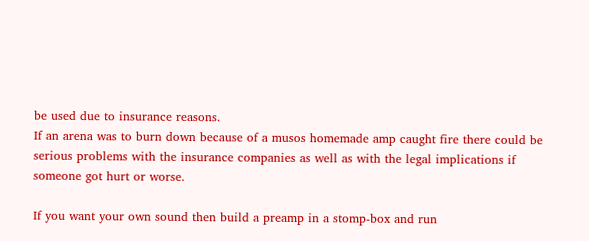be used due to insurance reasons.
If an arena was to burn down because of a musos homemade amp caught fire there could be serious problems with the insurance companies as well as with the legal implications if someone got hurt or worse.

If you want your own sound then build a preamp in a stomp-box and run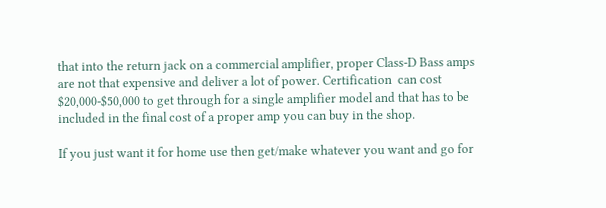that into the return jack on a commercial amplifier, proper Class-D Bass amps are not that expensive and deliver a lot of power. Certification  can cost $20,000-$50,000 to get through for a single amplifier model and that has to be included in the final cost of a proper amp you can buy in the shop.

If you just want it for home use then get/make whatever you want and go for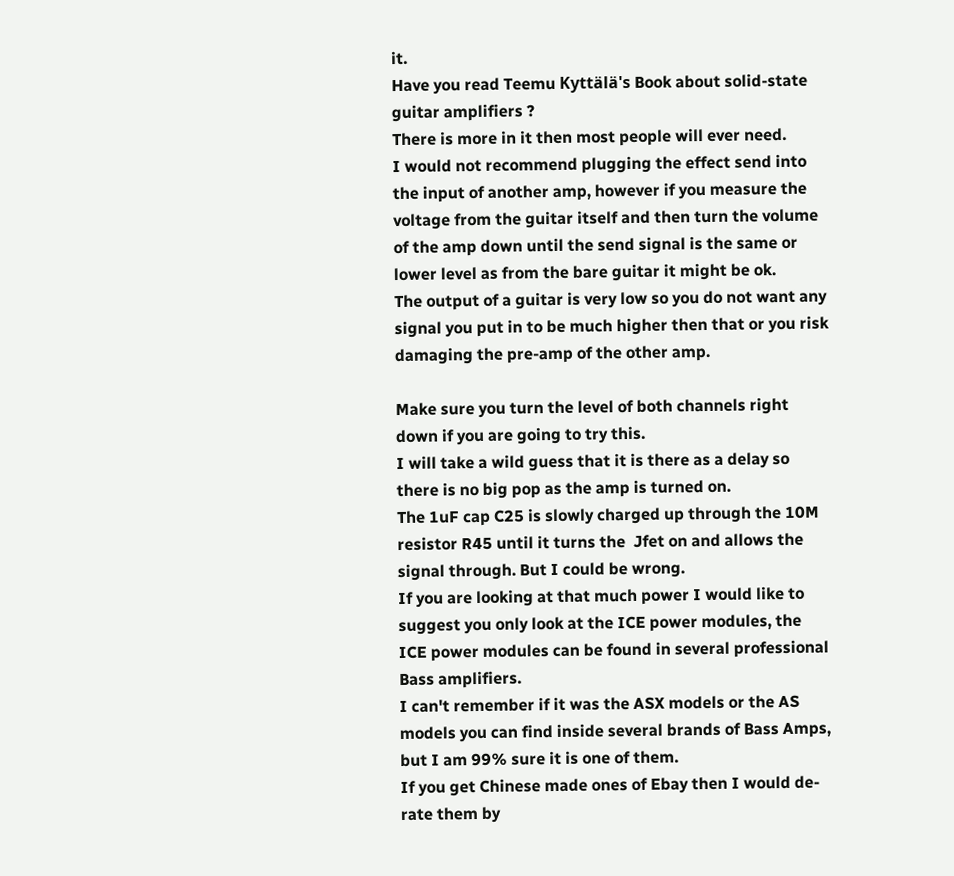it.
Have you read Teemu Kyttälä's Book about solid-state guitar amplifiers ?
There is more in it then most people will ever need.
I would not recommend plugging the effect send into the input of another amp, however if you measure the voltage from the guitar itself and then turn the volume of the amp down until the send signal is the same or lower level as from the bare guitar it might be ok.
The output of a guitar is very low so you do not want any signal you put in to be much higher then that or you risk damaging the pre-amp of the other amp.

Make sure you turn the level of both channels right down if you are going to try this.
I will take a wild guess that it is there as a delay so there is no big pop as the amp is turned on.
The 1uF cap C25 is slowly charged up through the 10M resistor R45 until it turns the  Jfet on and allows the signal through. But I could be wrong.
If you are looking at that much power I would like to suggest you only look at the ICE power modules, the ICE power modules can be found in several professional Bass amplifiers.
I can't remember if it was the ASX models or the AS models you can find inside several brands of Bass Amps, but I am 99% sure it is one of them.
If you get Chinese made ones of Ebay then I would de-rate them by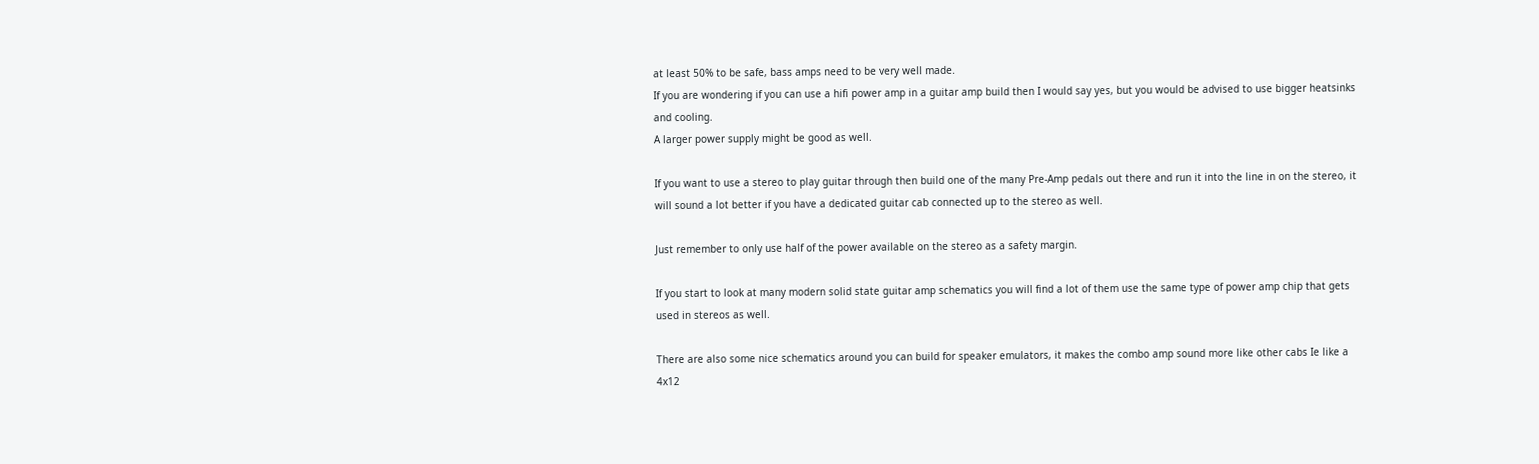at least 50% to be safe, bass amps need to be very well made.
If you are wondering if you can use a hifi power amp in a guitar amp build then I would say yes, but you would be advised to use bigger heatsinks and cooling.
A larger power supply might be good as well.

If you want to use a stereo to play guitar through then build one of the many Pre-Amp pedals out there and run it into the line in on the stereo, it will sound a lot better if you have a dedicated guitar cab connected up to the stereo as well.

Just remember to only use half of the power available on the stereo as a safety margin.

If you start to look at many modern solid state guitar amp schematics you will find a lot of them use the same type of power amp chip that gets used in stereos as well.

There are also some nice schematics around you can build for speaker emulators, it makes the combo amp sound more like other cabs Ie like a 4x12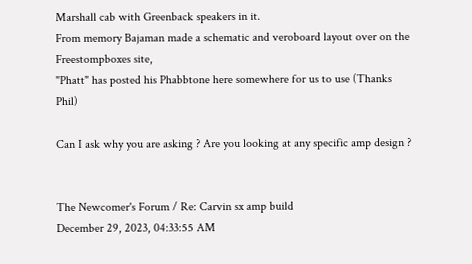Marshall cab with Greenback speakers in it.
From memory Bajaman made a schematic and veroboard layout over on the Freestompboxes site,
"Phatt" has posted his Phabbtone here somewhere for us to use (Thanks Phil)

Can I ask why you are asking ? Are you looking at any specific amp design ?


The Newcomer's Forum / Re: Carvin sx amp build
December 29, 2023, 04:33:55 AM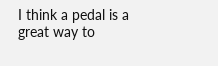I think a pedal is a great way to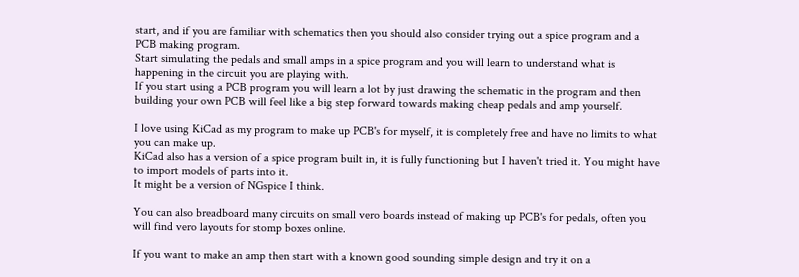start, and if you are familiar with schematics then you should also consider trying out a spice program and a PCB making program.
Start simulating the pedals and small amps in a spice program and you will learn to understand what is happening in the circuit you are playing with.
If you start using a PCB program you will learn a lot by just drawing the schematic in the program and then building your own PCB will feel like a big step forward towards making cheap pedals and amp yourself.

I love using KiCad as my program to make up PCB's for myself, it is completely free and have no limits to what you can make up.
KiCad also has a version of a spice program built in, it is fully functioning but I haven't tried it. You might have to import models of parts into it.
It might be a version of NGspice I think.

You can also breadboard many circuits on small vero boards instead of making up PCB's for pedals, often you will find vero layouts for stomp boxes online.

If you want to make an amp then start with a known good sounding simple design and try it on a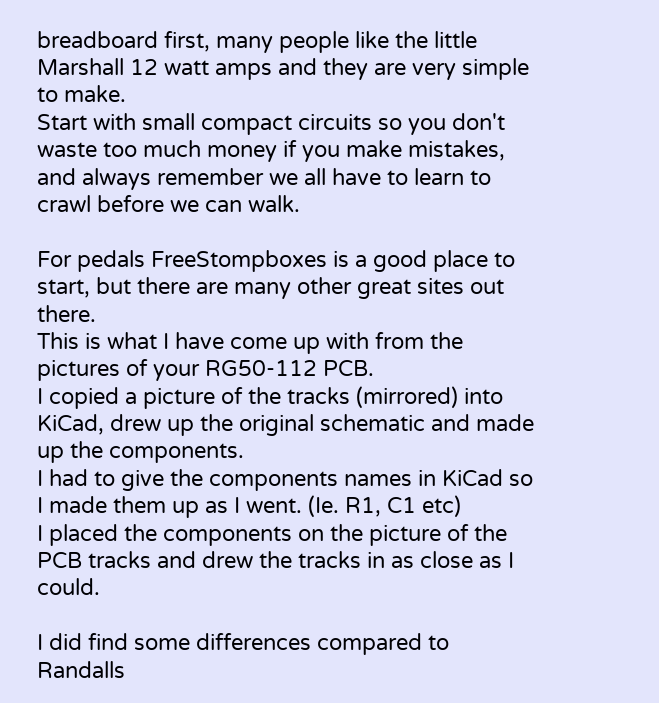breadboard first, many people like the little Marshall 12 watt amps and they are very simple to make.
Start with small compact circuits so you don't waste too much money if you make mistakes, and always remember we all have to learn to crawl before we can walk.

For pedals FreeStompboxes is a good place to start, but there are many other great sites out there.
This is what I have come up with from the pictures of your RG50-112 PCB.
I copied a picture of the tracks (mirrored) into KiCad, drew up the original schematic and made up the components.
I had to give the components names in KiCad so I made them up as I went. (Ie. R1, C1 etc)
I placed the components on the picture of the PCB tracks and drew the tracks in as close as I could.

I did find some differences compared to Randalls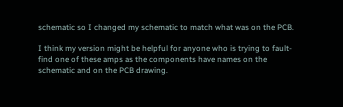schematic so I changed my schematic to match what was on the PCB.

I think my version might be helpful for anyone who is trying to fault-find one of these amps as the components have names on the schematic and on the PCB drawing.